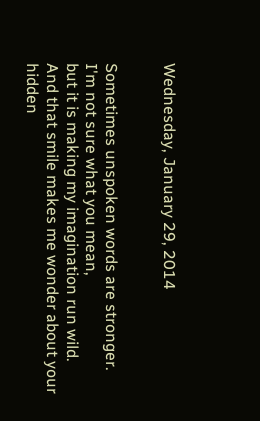Wednesday, January 29, 2014


Sometimes unspoken words are stronger.
I'm not sure what you mean,
but it is making my imagination run wild.
And that smile makes me wonder about your hidden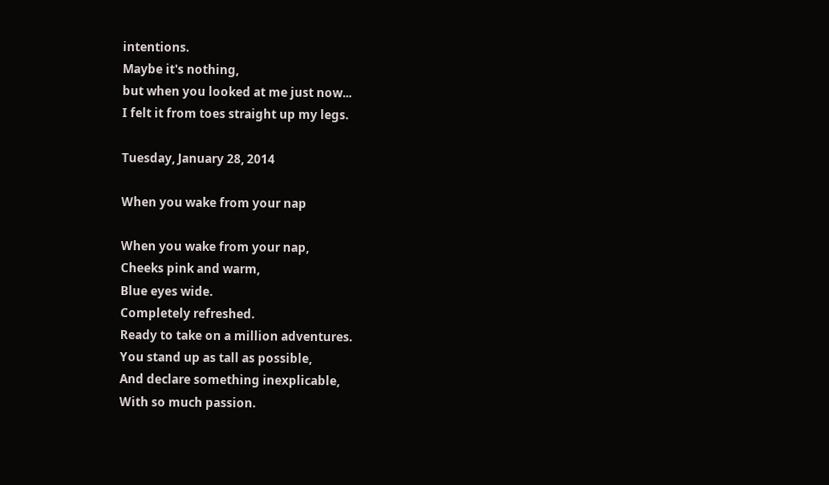intentions.
Maybe it's nothing,
but when you looked at me just now...
I felt it from toes straight up my legs.

Tuesday, January 28, 2014

When you wake from your nap

When you wake from your nap,
Cheeks pink and warm,
Blue eyes wide.
Completely refreshed.
Ready to take on a million adventures.
You stand up as tall as possible,
And declare something inexplicable,
With so much passion.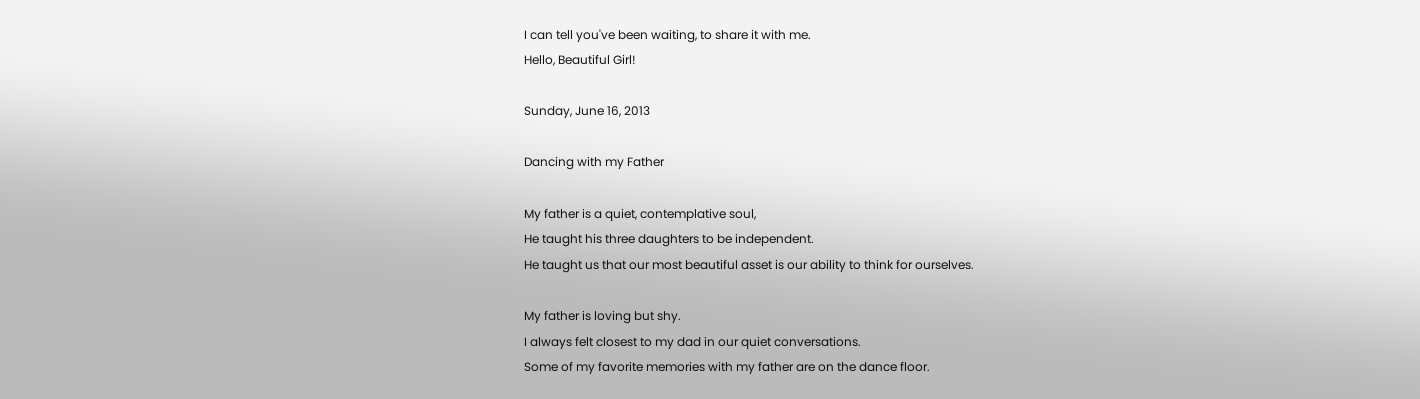I can tell you've been waiting, to share it with me.
Hello, Beautiful Girl!

Sunday, June 16, 2013

Dancing with my Father

My father is a quiet, contemplative soul,
He taught his three daughters to be independent.
He taught us that our most beautiful asset is our ability to think for ourselves.

My father is loving but shy.
I always felt closest to my dad in our quiet conversations.
Some of my favorite memories with my father are on the dance floor.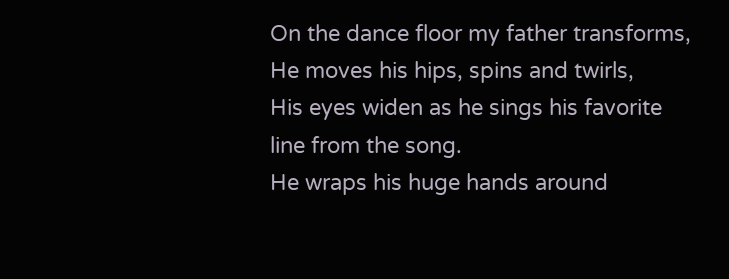On the dance floor my father transforms,
He moves his hips, spins and twirls,
His eyes widen as he sings his favorite line from the song.
He wraps his huge hands around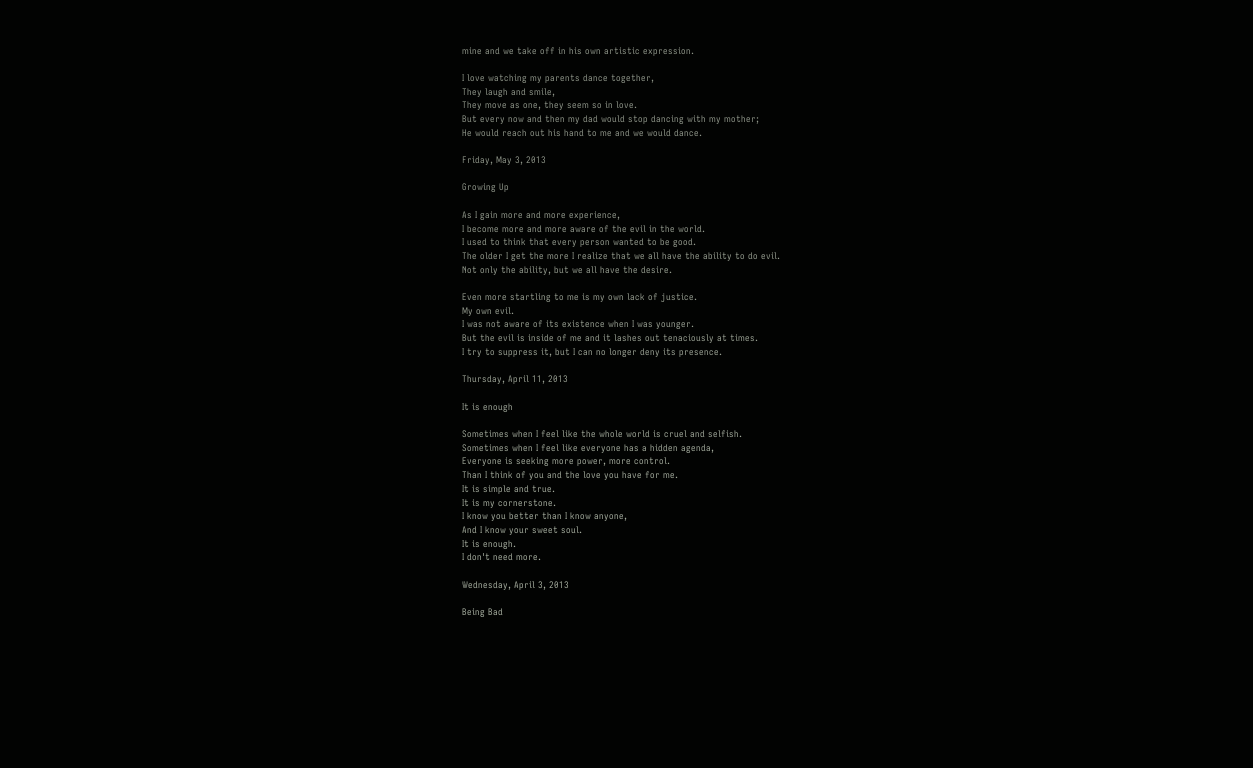mine and we take off in his own artistic expression.

I love watching my parents dance together,
They laugh and smile,
They move as one, they seem so in love.
But every now and then my dad would stop dancing with my mother;
He would reach out his hand to me and we would dance.

Friday, May 3, 2013

Growing Up

As I gain more and more experience,
I become more and more aware of the evil in the world.
I used to think that every person wanted to be good.
The older I get the more I realize that we all have the ability to do evil.
Not only the ability, but we all have the desire.

Even more startling to me is my own lack of justice.
My own evil.
I was not aware of its existence when I was younger.
But the evil is inside of me and it lashes out tenaciously at times.
I try to suppress it, but I can no longer deny its presence.

Thursday, April 11, 2013

It is enough

Sometimes when I feel like the whole world is cruel and selfish.
Sometimes when I feel like everyone has a hidden agenda,
Everyone is seeking more power, more control.
Than I think of you and the love you have for me.
It is simple and true.
It is my cornerstone.
I know you better than I know anyone,
And I know your sweet soul.
It is enough.
I don't need more.

Wednesday, April 3, 2013

Being Bad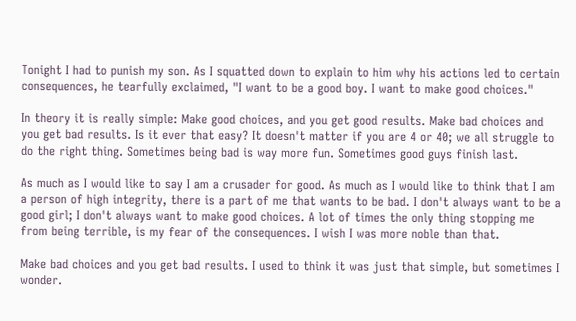Tonight I had to punish my son. As I squatted down to explain to him why his actions led to certain consequences, he tearfully exclaimed, "I want to be a good boy. I want to make good choices."

In theory it is really simple: Make good choices, and you get good results. Make bad choices and you get bad results. Is it ever that easy? It doesn't matter if you are 4 or 40; we all struggle to do the right thing. Sometimes being bad is way more fun. Sometimes good guys finish last.

As much as I would like to say I am a crusader for good. As much as I would like to think that I am a person of high integrity, there is a part of me that wants to be bad. I don't always want to be a good girl; I don't always want to make good choices. A lot of times the only thing stopping me from being terrible, is my fear of the consequences. I wish I was more noble than that.

Make bad choices and you get bad results. I used to think it was just that simple, but sometimes I wonder.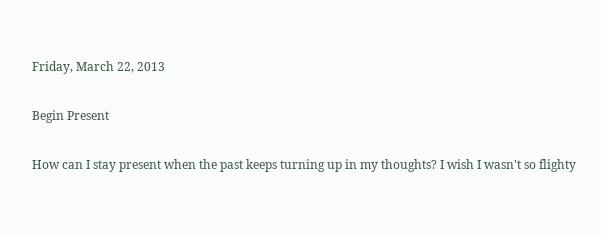Friday, March 22, 2013

Begin Present

How can I stay present when the past keeps turning up in my thoughts? I wish I wasn't so flighty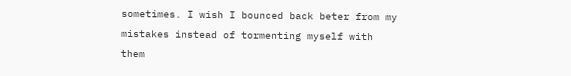sometimes. I wish I bounced back beter from my mistakes instead of tormenting myself with them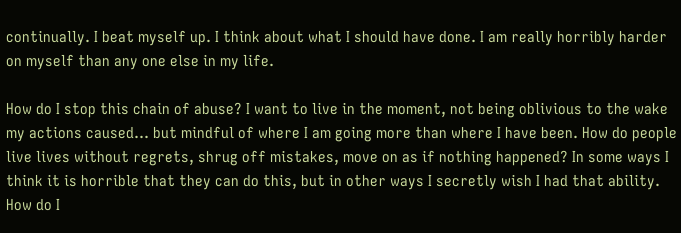continually. I beat myself up. I think about what I should have done. I am really horribly harder on myself than any one else in my life.

How do I stop this chain of abuse? I want to live in the moment, not being oblivious to the wake my actions caused... but mindful of where I am going more than where I have been. How do people live lives without regrets, shrug off mistakes, move on as if nothing happened? In some ways I think it is horrible that they can do this, but in other ways I secretly wish I had that ability. How do I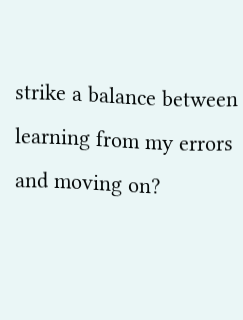strike a balance between learning from my errors and moving on?